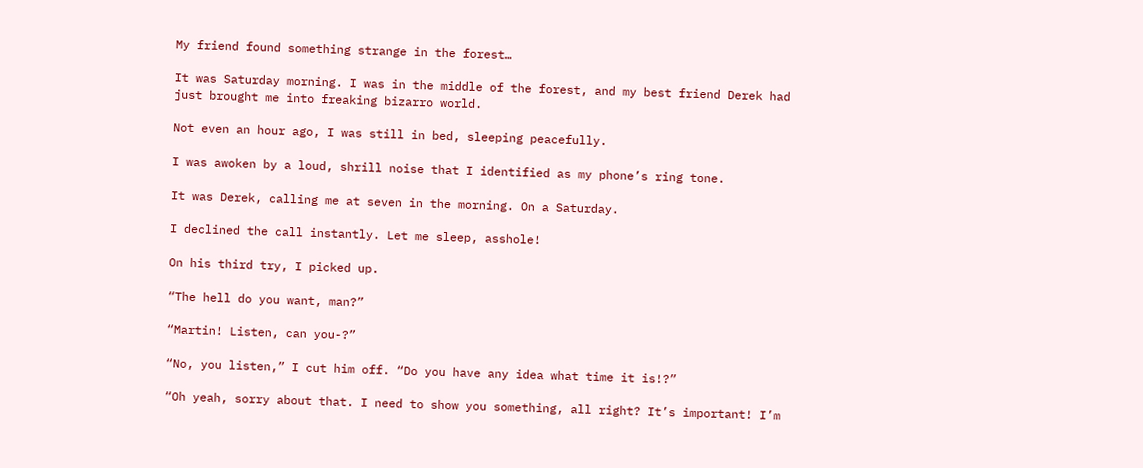My friend found something strange in the forest…

It was Saturday morning. I was in the middle of the forest, and my best friend Derek had just brought me into freaking bizarro world.

Not even an hour ago, I was still in bed, sleeping peacefully.

I was awoken by a loud, shrill noise that I identified as my phone’s ring tone.

It was Derek, calling me at seven in the morning. On a Saturday.

I declined the call instantly. Let me sleep, asshole!

On his third try, I picked up.

“The hell do you want, man?”

“Martin! Listen, can you-?”

“No, you listen,” I cut him off. “Do you have any idea what time it is!?”

“Oh yeah, sorry about that. I need to show you something, all right? It’s important! I’m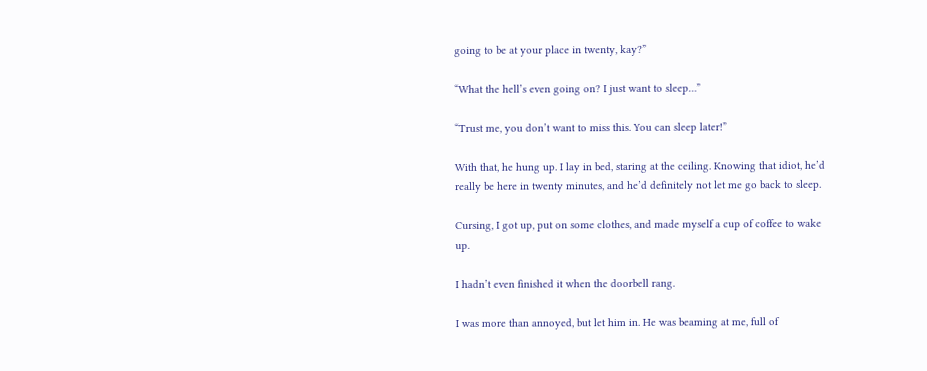going to be at your place in twenty, kay?”

“What the hell’s even going on? I just want to sleep…”

“Trust me, you don’t want to miss this. You can sleep later!”

With that, he hung up. I lay in bed, staring at the ceiling. Knowing that idiot, he’d really be here in twenty minutes, and he’d definitely not let me go back to sleep.

Cursing, I got up, put on some clothes, and made myself a cup of coffee to wake up.

I hadn’t even finished it when the doorbell rang.

I was more than annoyed, but let him in. He was beaming at me, full of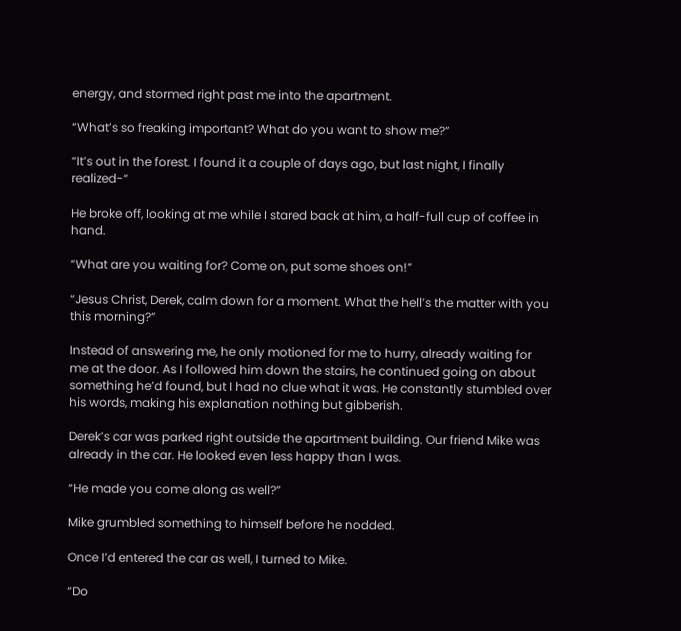energy, and stormed right past me into the apartment.

“What’s so freaking important? What do you want to show me?”

“It’s out in the forest. I found it a couple of days ago, but last night, I finally realized-“

He broke off, looking at me while I stared back at him, a half-full cup of coffee in hand.

“What are you waiting for? Come on, put some shoes on!”

“Jesus Christ, Derek, calm down for a moment. What the hell’s the matter with you this morning?”

Instead of answering me, he only motioned for me to hurry, already waiting for me at the door. As I followed him down the stairs, he continued going on about something he’d found, but I had no clue what it was. He constantly stumbled over his words, making his explanation nothing but gibberish.

Derek’s car was parked right outside the apartment building. Our friend Mike was already in the car. He looked even less happy than I was.

“He made you come along as well?”

Mike grumbled something to himself before he nodded.

Once I’d entered the car as well, I turned to Mike.

“Do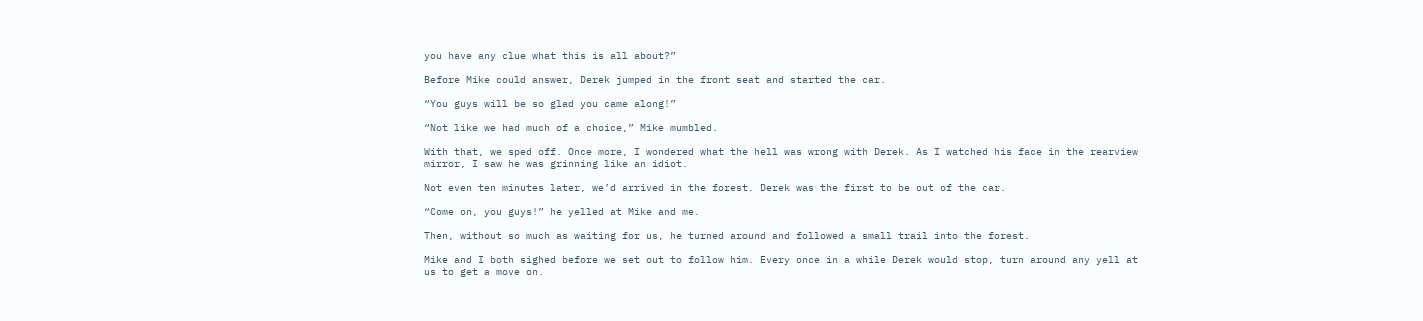you have any clue what this is all about?”

Before Mike could answer, Derek jumped in the front seat and started the car.

“You guys will be so glad you came along!”

“Not like we had much of a choice,” Mike mumbled.

With that, we sped off. Once more, I wondered what the hell was wrong with Derek. As I watched his face in the rearview mirror, I saw he was grinning like an idiot.

Not even ten minutes later, we’d arrived in the forest. Derek was the first to be out of the car.

“Come on, you guys!” he yelled at Mike and me.

Then, without so much as waiting for us, he turned around and followed a small trail into the forest.

Mike and I both sighed before we set out to follow him. Every once in a while Derek would stop, turn around any yell at us to get a move on.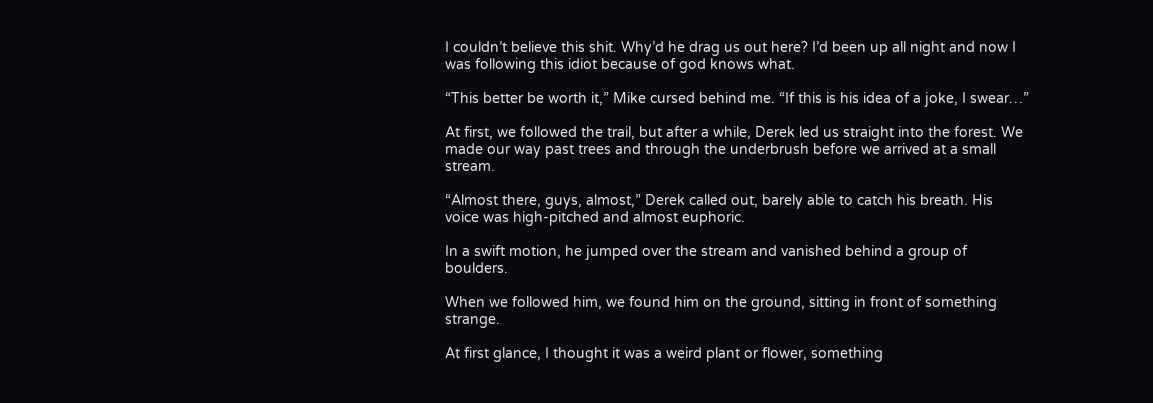I couldn’t believe this shit. Why’d he drag us out here? I’d been up all night and now I was following this idiot because of god knows what.

“This better be worth it,” Mike cursed behind me. “If this is his idea of a joke, I swear…”

At first, we followed the trail, but after a while, Derek led us straight into the forest. We made our way past trees and through the underbrush before we arrived at a small stream.

“Almost there, guys, almost,” Derek called out, barely able to catch his breath. His voice was high-pitched and almost euphoric.

In a swift motion, he jumped over the stream and vanished behind a group of boulders.

When we followed him, we found him on the ground, sitting in front of something strange.

At first glance, I thought it was a weird plant or flower, something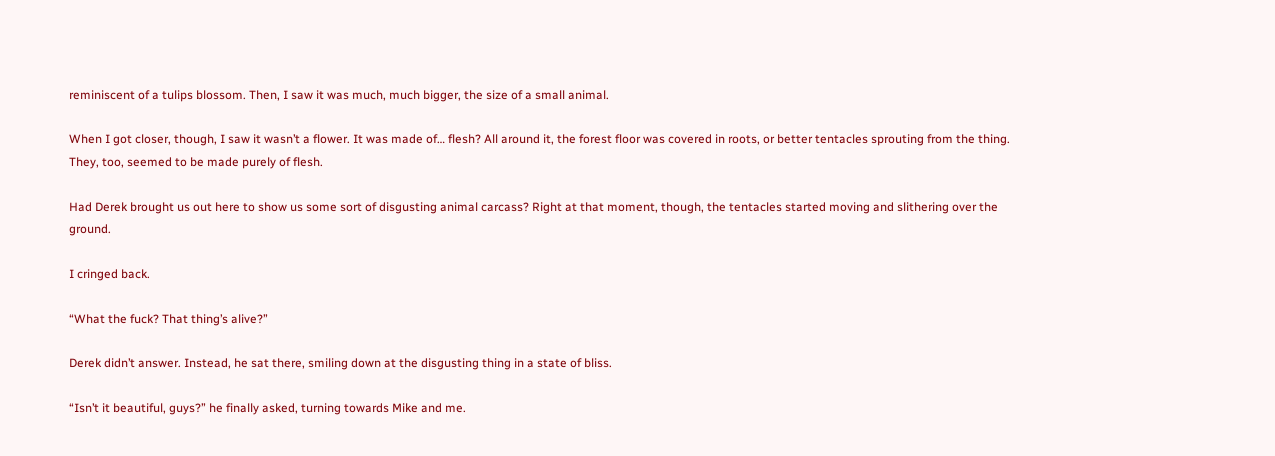reminiscent of a tulips blossom. Then, I saw it was much, much bigger, the size of a small animal.

When I got closer, though, I saw it wasn’t a flower. It was made of… flesh? All around it, the forest floor was covered in roots, or better tentacles sprouting from the thing. They, too, seemed to be made purely of flesh.

Had Derek brought us out here to show us some sort of disgusting animal carcass? Right at that moment, though, the tentacles started moving and slithering over the ground.

I cringed back.

“What the fuck? That thing’s alive?”

Derek didn’t answer. Instead, he sat there, smiling down at the disgusting thing in a state of bliss.

“Isn’t it beautiful, guys?” he finally asked, turning towards Mike and me.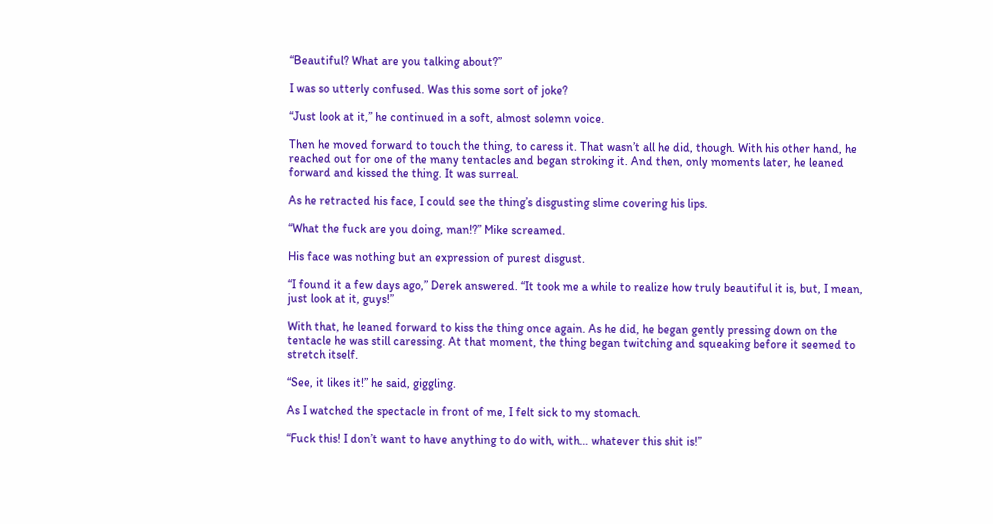“Beautiful? What are you talking about?”

I was so utterly confused. Was this some sort of joke?

“Just look at it,” he continued in a soft, almost solemn voice.

Then he moved forward to touch the thing, to caress it. That wasn’t all he did, though. With his other hand, he reached out for one of the many tentacles and began stroking it. And then, only moments later, he leaned forward and kissed the thing. It was surreal.

As he retracted his face, I could see the thing’s disgusting slime covering his lips.

“What the fuck are you doing, man!?” Mike screamed.

His face was nothing but an expression of purest disgust.

“I found it a few days ago,” Derek answered. “It took me a while to realize how truly beautiful it is, but, I mean, just look at it, guys!”

With that, he leaned forward to kiss the thing once again. As he did, he began gently pressing down on the tentacle he was still caressing. At that moment, the thing began twitching and squeaking before it seemed to stretch itself.

“See, it likes it!” he said, giggling.

As I watched the spectacle in front of me, I felt sick to my stomach.

“Fuck this! I don’t want to have anything to do with, with… whatever this shit is!”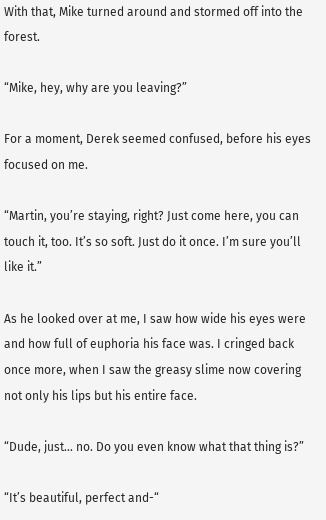With that, Mike turned around and stormed off into the forest.

“Mike, hey, why are you leaving?”

For a moment, Derek seemed confused, before his eyes focused on me.

“Martin, you’re staying, right? Just come here, you can touch it, too. It’s so soft. Just do it once. I’m sure you’ll like it.”

As he looked over at me, I saw how wide his eyes were and how full of euphoria his face was. I cringed back once more, when I saw the greasy slime now covering not only his lips but his entire face.

“Dude, just… no. Do you even know what that thing is?”

“It’s beautiful, perfect and-“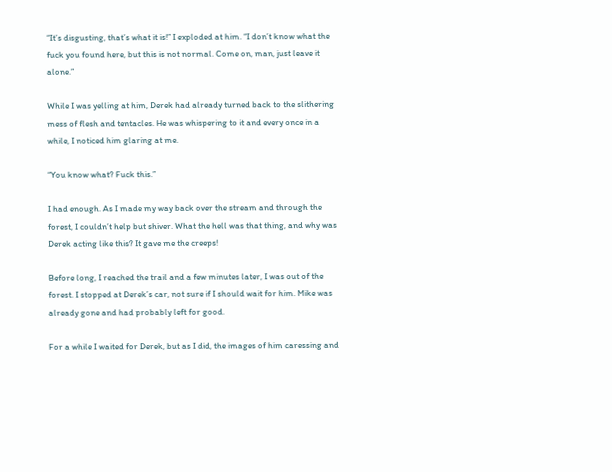“It’s disgusting, that’s what it is!” I exploded at him. “I don’t know what the fuck you found here, but this is not normal. Come on, man, just leave it alone.”

While I was yelling at him, Derek had already turned back to the slithering mess of flesh and tentacles. He was whispering to it and every once in a while, I noticed him glaring at me.

“You know what? Fuck this.”

I had enough. As I made my way back over the stream and through the forest, I couldn’t help but shiver. What the hell was that thing, and why was Derek acting like this? It gave me the creeps!

Before long, I reached the trail and a few minutes later, I was out of the forest. I stopped at Derek’s car, not sure if I should wait for him. Mike was already gone and had probably left for good.

For a while I waited for Derek, but as I did, the images of him caressing and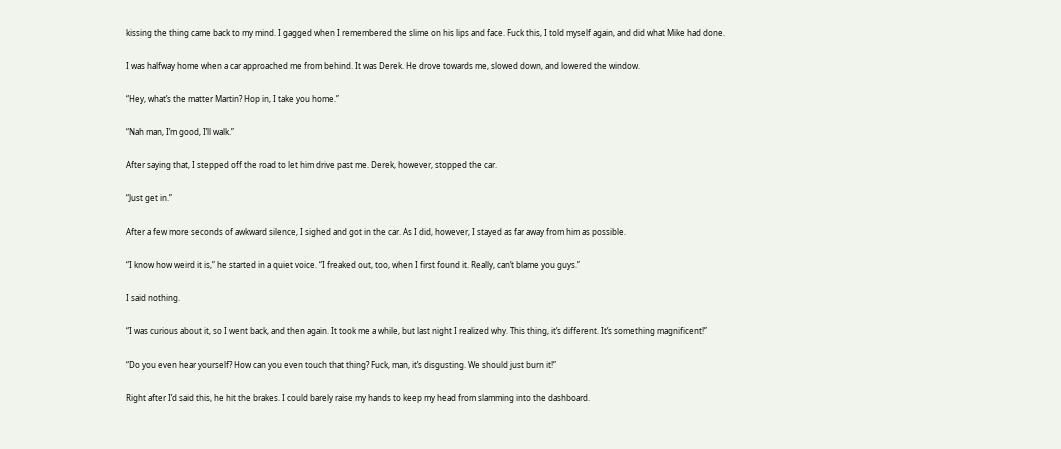kissing the thing came back to my mind. I gagged when I remembered the slime on his lips and face. Fuck this, I told myself again, and did what Mike had done.

I was halfway home when a car approached me from behind. It was Derek. He drove towards me, slowed down, and lowered the window.

“Hey, what’s the matter Martin? Hop in, I take you home.”

“Nah man, I’m good, I’ll walk.”

After saying that, I stepped off the road to let him drive past me. Derek, however, stopped the car.

“Just get in.”

After a few more seconds of awkward silence, I sighed and got in the car. As I did, however, I stayed as far away from him as possible.

“I know how weird it is,” he started in a quiet voice. “I freaked out, too, when I first found it. Really, can’t blame you guys.”

I said nothing.

“I was curious about it, so I went back, and then again. It took me a while, but last night I realized why. This thing, it’s different. It’s something magnificent!”

“Do you even hear yourself? How can you even touch that thing? Fuck, man, it’s disgusting. We should just burn it!”

Right after I’d said this, he hit the brakes. I could barely raise my hands to keep my head from slamming into the dashboard.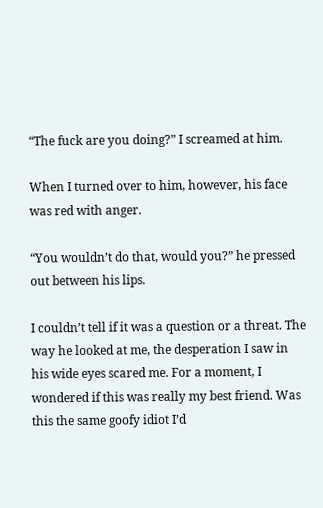“The fuck are you doing?” I screamed at him.

When I turned over to him, however, his face was red with anger.

“You wouldn’t do that, would you?” he pressed out between his lips.

I couldn’t tell if it was a question or a threat. The way he looked at me, the desperation I saw in his wide eyes scared me. For a moment, I wondered if this was really my best friend. Was this the same goofy idiot I’d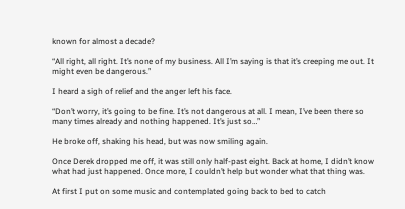known for almost a decade?

“All right, all right. It’s none of my business. All I’m saying is that it’s creeping me out. It might even be dangerous.”

I heard a sigh of relief and the anger left his face.

“Don’t worry, it’s going to be fine. It’s not dangerous at all. I mean, I’ve been there so many times already and nothing happened. It’s just so…”

He broke off, shaking his head, but was now smiling again.

Once Derek dropped me off, it was still only half-past eight. Back at home, I didn’t know what had just happened. Once more, I couldn’t help but wonder what that thing was.

At first I put on some music and contemplated going back to bed to catch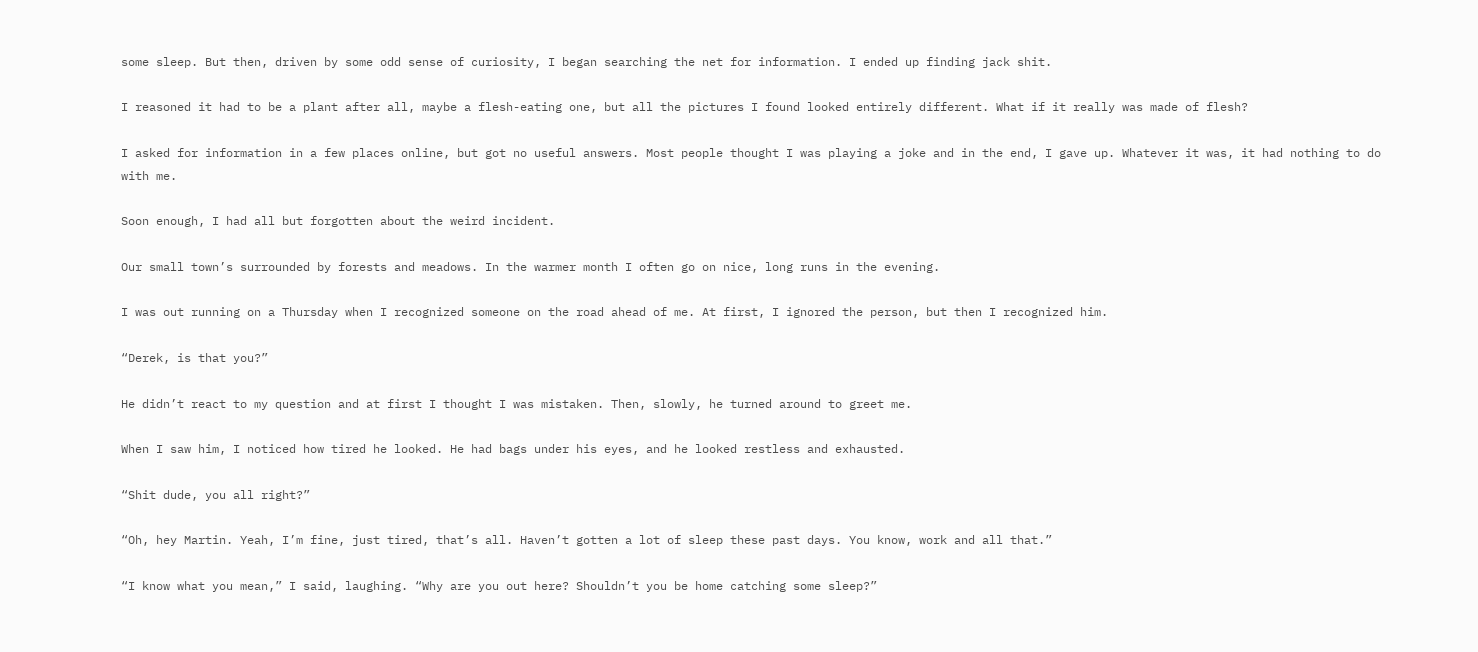some sleep. But then, driven by some odd sense of curiosity, I began searching the net for information. I ended up finding jack shit.

I reasoned it had to be a plant after all, maybe a flesh-eating one, but all the pictures I found looked entirely different. What if it really was made of flesh?

I asked for information in a few places online, but got no useful answers. Most people thought I was playing a joke and in the end, I gave up. Whatever it was, it had nothing to do with me.

Soon enough, I had all but forgotten about the weird incident.

Our small town’s surrounded by forests and meadows. In the warmer month I often go on nice, long runs in the evening.

I was out running on a Thursday when I recognized someone on the road ahead of me. At first, I ignored the person, but then I recognized him.

“Derek, is that you?”

He didn’t react to my question and at first I thought I was mistaken. Then, slowly, he turned around to greet me.

When I saw him, I noticed how tired he looked. He had bags under his eyes, and he looked restless and exhausted.

“Shit dude, you all right?”

“Oh, hey Martin. Yeah, I’m fine, just tired, that’s all. Haven’t gotten a lot of sleep these past days. You know, work and all that.”

“I know what you mean,” I said, laughing. “Why are you out here? Shouldn’t you be home catching some sleep?”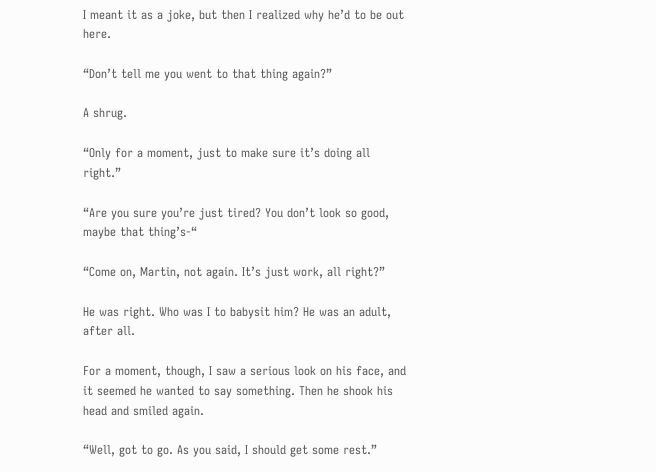I meant it as a joke, but then I realized why he’d to be out here.

“Don’t tell me you went to that thing again?”

A shrug.

“Only for a moment, just to make sure it’s doing all right.”

“Are you sure you’re just tired? You don’t look so good, maybe that thing’s-“

“Come on, Martin, not again. It’s just work, all right?”

He was right. Who was I to babysit him? He was an adult, after all.

For a moment, though, I saw a serious look on his face, and it seemed he wanted to say something. Then he shook his head and smiled again.

“Well, got to go. As you said, I should get some rest.”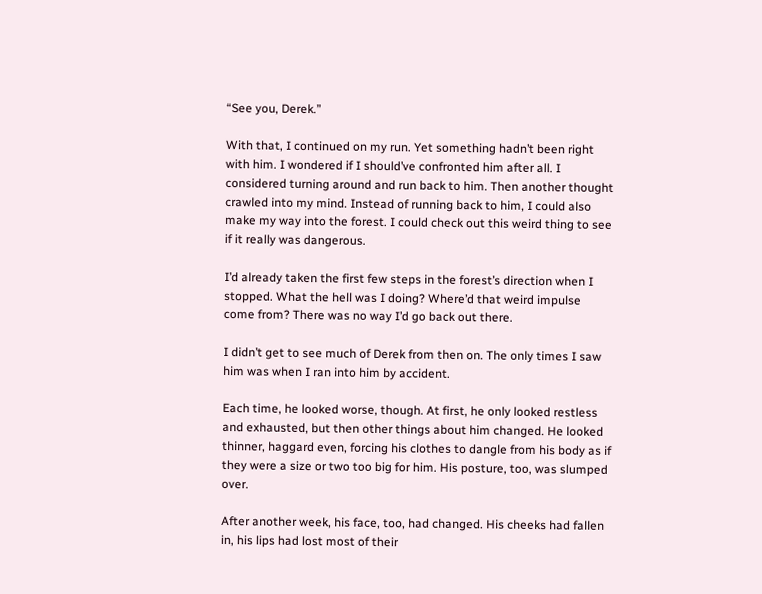“See you, Derek.”

With that, I continued on my run. Yet something hadn’t been right with him. I wondered if I should’ve confronted him after all. I considered turning around and run back to him. Then another thought crawled into my mind. Instead of running back to him, I could also make my way into the forest. I could check out this weird thing to see if it really was dangerous.

I’d already taken the first few steps in the forest’s direction when I stopped. What the hell was I doing? Where’d that weird impulse come from? There was no way I’d go back out there.

I didn’t get to see much of Derek from then on. The only times I saw him was when I ran into him by accident.

Each time, he looked worse, though. At first, he only looked restless and exhausted, but then other things about him changed. He looked thinner, haggard even, forcing his clothes to dangle from his body as if they were a size or two too big for him. His posture, too, was slumped over.

After another week, his face, too, had changed. His cheeks had fallen in, his lips had lost most of their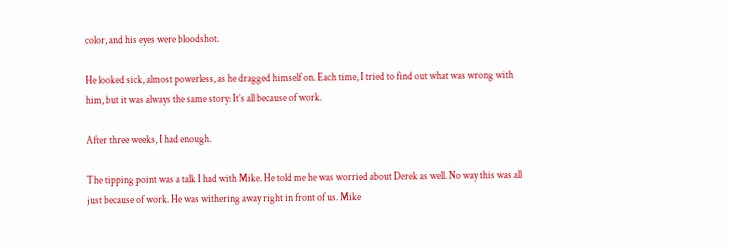color, and his eyes were bloodshot.

He looked sick, almost powerless, as he dragged himself on. Each time, I tried to find out what was wrong with him, but it was always the same story: It’s all because of work.

After three weeks, I had enough.

The tipping point was a talk I had with Mike. He told me he was worried about Derek as well. No way this was all just because of work. He was withering away right in front of us. Mike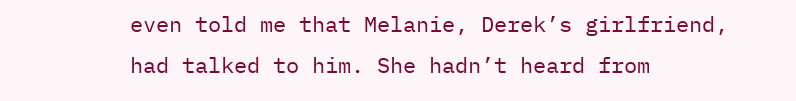even told me that Melanie, Derek’s girlfriend, had talked to him. She hadn’t heard from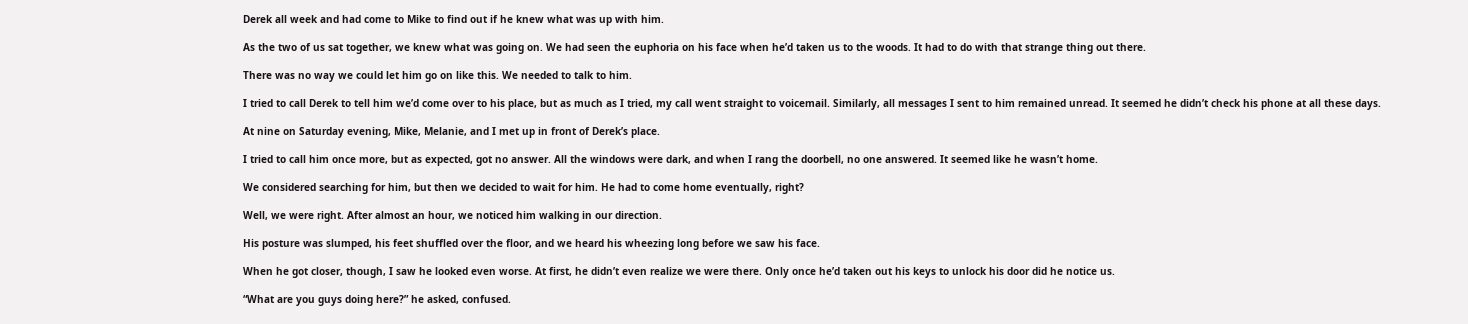Derek all week and had come to Mike to find out if he knew what was up with him.

As the two of us sat together, we knew what was going on. We had seen the euphoria on his face when he’d taken us to the woods. It had to do with that strange thing out there.

There was no way we could let him go on like this. We needed to talk to him.

I tried to call Derek to tell him we’d come over to his place, but as much as I tried, my call went straight to voicemail. Similarly, all messages I sent to him remained unread. It seemed he didn’t check his phone at all these days.

At nine on Saturday evening, Mike, Melanie, and I met up in front of Derek’s place.

I tried to call him once more, but as expected, got no answer. All the windows were dark, and when I rang the doorbell, no one answered. It seemed like he wasn’t home.

We considered searching for him, but then we decided to wait for him. He had to come home eventually, right?

Well, we were right. After almost an hour, we noticed him walking in our direction.

His posture was slumped, his feet shuffled over the floor, and we heard his wheezing long before we saw his face.

When he got closer, though, I saw he looked even worse. At first, he didn’t even realize we were there. Only once he’d taken out his keys to unlock his door did he notice us.

“What are you guys doing here?” he asked, confused.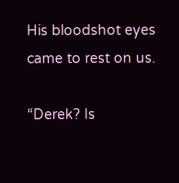His bloodshot eyes came to rest on us.

“Derek? Is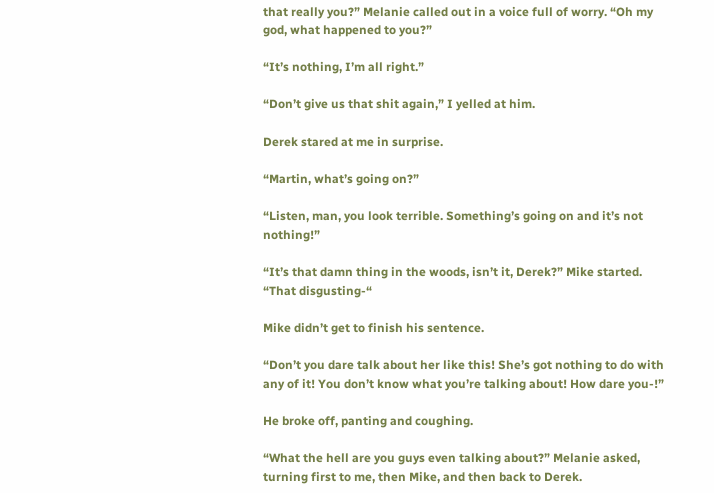that really you?” Melanie called out in a voice full of worry. “Oh my god, what happened to you?”

“It’s nothing, I’m all right.”

“Don’t give us that shit again,” I yelled at him.

Derek stared at me in surprise.

“Martin, what’s going on?”

“Listen, man, you look terrible. Something’s going on and it’s not nothing!”

“It’s that damn thing in the woods, isn’t it, Derek?” Mike started. “That disgusting-“

Mike didn’t get to finish his sentence.

“Don’t you dare talk about her like this! She’s got nothing to do with any of it! You don’t know what you’re talking about! How dare you-!”

He broke off, panting and coughing.

“What the hell are you guys even talking about?” Melanie asked, turning first to me, then Mike, and then back to Derek.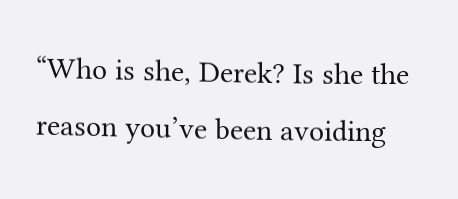“Who is she, Derek? Is she the reason you’ve been avoiding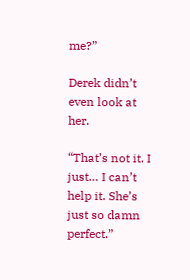me?”

Derek didn’t even look at her.

“That’s not it. I just… I can’t help it. She’s just so damn perfect.”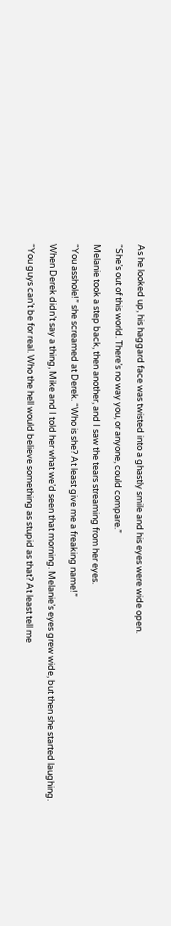As he looked up, his haggard face was twisted into a ghastly smile and his eyes were wide open.

“She’s out of this world. There’s no way you, or anyone, could compare.”

Melanie took a step back, then another, and I saw the tears streaming from her eyes.

“You asshole!” she screamed at Derek. “Who is she? At least give me a freaking name!”

When Derek didn’t say a thing, Mike and I told her what we’d seen that morning. Melanie’s eyes grew wide, but then she started laughing.

“You guys can’t be for real. Who the hell would believe something as stupid as that? At least tell me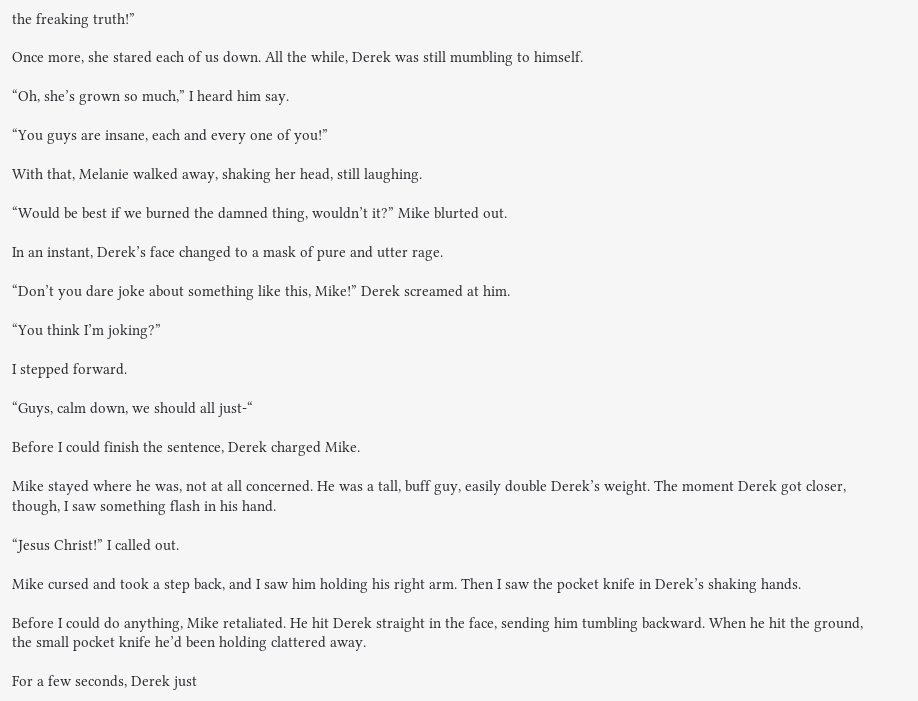the freaking truth!”

Once more, she stared each of us down. All the while, Derek was still mumbling to himself.

“Oh, she’s grown so much,” I heard him say.

“You guys are insane, each and every one of you!”

With that, Melanie walked away, shaking her head, still laughing.

“Would be best if we burned the damned thing, wouldn’t it?” Mike blurted out.

In an instant, Derek’s face changed to a mask of pure and utter rage.

“Don’t you dare joke about something like this, Mike!” Derek screamed at him.

“You think I’m joking?”

I stepped forward.

“Guys, calm down, we should all just-“

Before I could finish the sentence, Derek charged Mike.

Mike stayed where he was, not at all concerned. He was a tall, buff guy, easily double Derek’s weight. The moment Derek got closer, though, I saw something flash in his hand.

“Jesus Christ!” I called out.

Mike cursed and took a step back, and I saw him holding his right arm. Then I saw the pocket knife in Derek’s shaking hands.

Before I could do anything, Mike retaliated. He hit Derek straight in the face, sending him tumbling backward. When he hit the ground, the small pocket knife he’d been holding clattered away.

For a few seconds, Derek just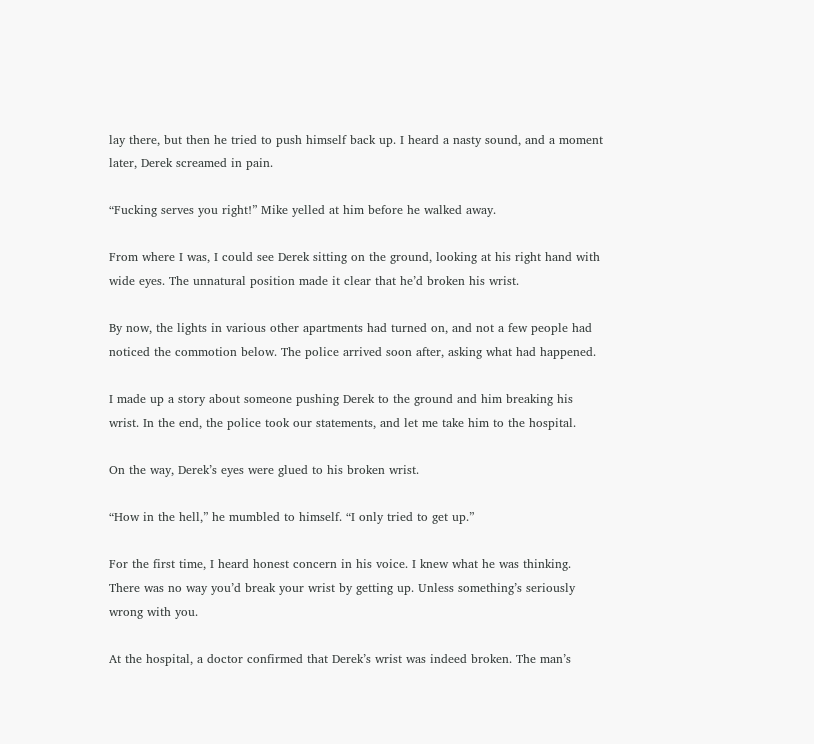lay there, but then he tried to push himself back up. I heard a nasty sound, and a moment later, Derek screamed in pain.

“Fucking serves you right!” Mike yelled at him before he walked away.

From where I was, I could see Derek sitting on the ground, looking at his right hand with wide eyes. The unnatural position made it clear that he’d broken his wrist.

By now, the lights in various other apartments had turned on, and not a few people had noticed the commotion below. The police arrived soon after, asking what had happened.

I made up a story about someone pushing Derek to the ground and him breaking his wrist. In the end, the police took our statements, and let me take him to the hospital.

On the way, Derek’s eyes were glued to his broken wrist.

“How in the hell,” he mumbled to himself. “I only tried to get up.”

For the first time, I heard honest concern in his voice. I knew what he was thinking. There was no way you’d break your wrist by getting up. Unless something’s seriously wrong with you.

At the hospital, a doctor confirmed that Derek’s wrist was indeed broken. The man’s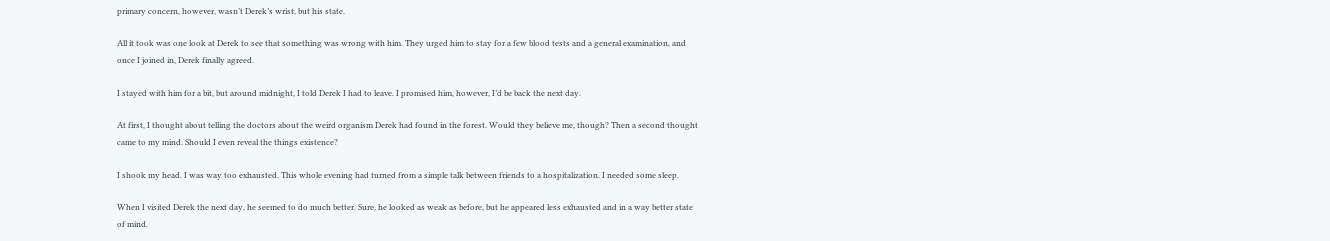primary concern, however, wasn’t Derek’s wrist, but his state.

All it took was one look at Derek to see that something was wrong with him. They urged him to stay for a few blood tests and a general examination, and once I joined in, Derek finally agreed.

I stayed with him for a bit, but around midnight, I told Derek I had to leave. I promised him, however, I’d be back the next day.

At first, I thought about telling the doctors about the weird organism Derek had found in the forest. Would they believe me, though? Then a second thought came to my mind. Should I even reveal the things existence?

I shook my head. I was way too exhausted. This whole evening had turned from a simple talk between friends to a hospitalization. I needed some sleep.

When I visited Derek the next day, he seemed to do much better. Sure, he looked as weak as before, but he appeared less exhausted and in a way better state of mind.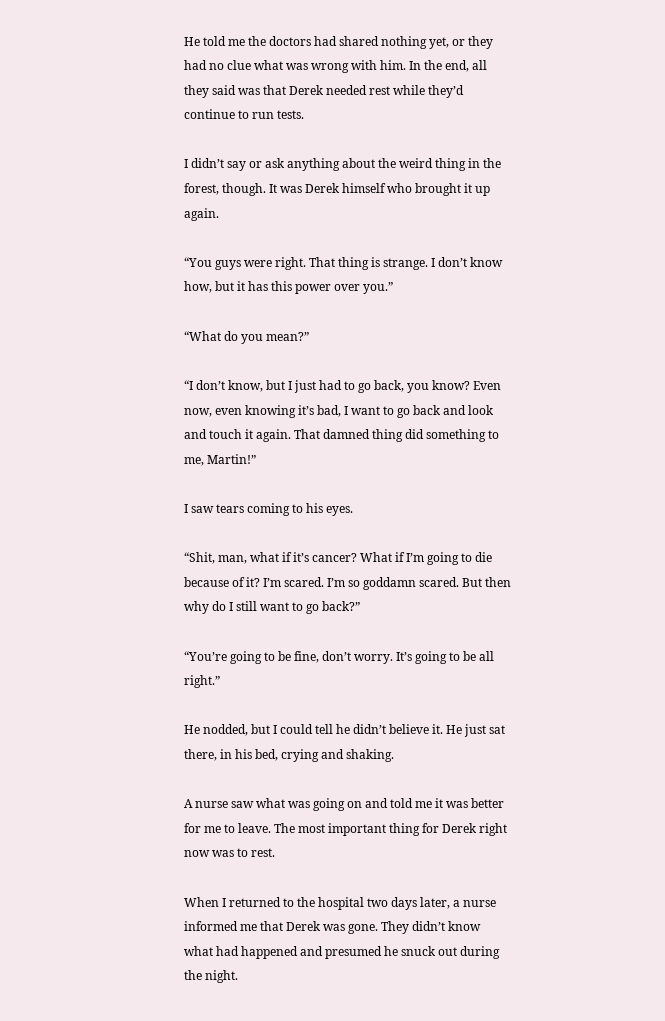He told me the doctors had shared nothing yet, or they had no clue what was wrong with him. In the end, all they said was that Derek needed rest while they’d continue to run tests.

I didn’t say or ask anything about the weird thing in the forest, though. It was Derek himself who brought it up again.

“You guys were right. That thing is strange. I don’t know how, but it has this power over you.”

“What do you mean?”

“I don’t know, but I just had to go back, you know? Even now, even knowing it’s bad, I want to go back and look and touch it again. That damned thing did something to me, Martin!”

I saw tears coming to his eyes.

“Shit, man, what if it’s cancer? What if I’m going to die because of it? I’m scared. I’m so goddamn scared. But then why do I still want to go back?”

“You’re going to be fine, don’t worry. It’s going to be all right.”

He nodded, but I could tell he didn’t believe it. He just sat there, in his bed, crying and shaking.

A nurse saw what was going on and told me it was better for me to leave. The most important thing for Derek right now was to rest.

When I returned to the hospital two days later, a nurse informed me that Derek was gone. They didn’t know what had happened and presumed he snuck out during the night.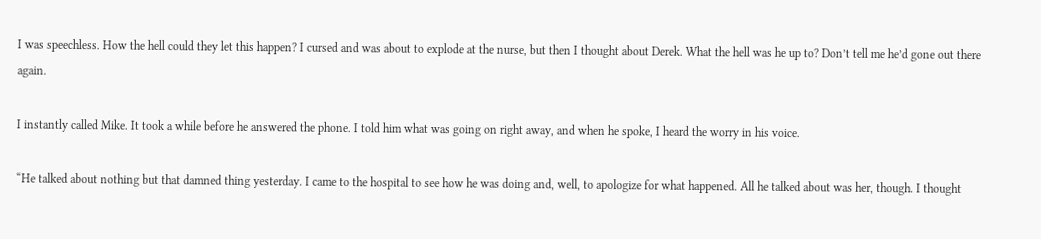I was speechless. How the hell could they let this happen? I cursed and was about to explode at the nurse, but then I thought about Derek. What the hell was he up to? Don’t tell me he’d gone out there again.

I instantly called Mike. It took a while before he answered the phone. I told him what was going on right away, and when he spoke, I heard the worry in his voice.

“He talked about nothing but that damned thing yesterday. I came to the hospital to see how he was doing and, well, to apologize for what happened. All he talked about was her, though. I thought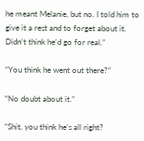he meant Melanie, but no. I told him to give it a rest and to forget about it. Didn’t think he’d go for real.”

“You think he went out there?”

“No doubt about it.”

“Shit, you think he’s all right?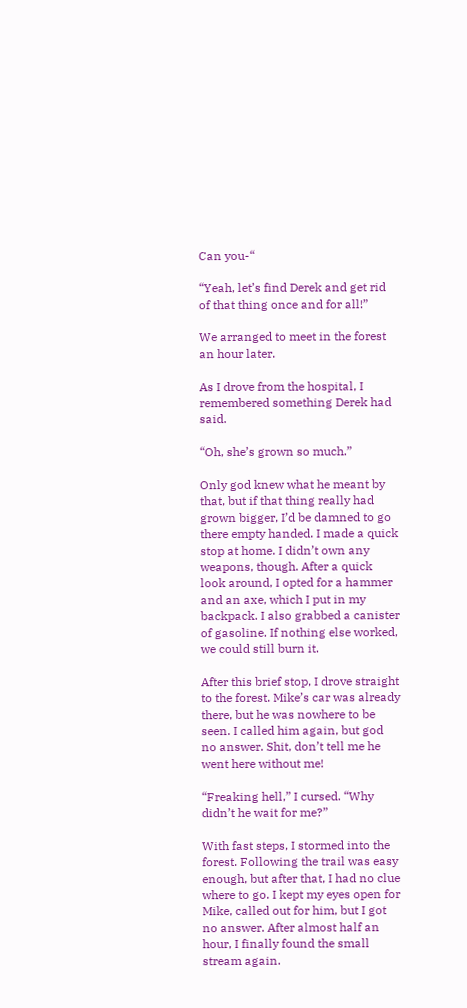Can you-“

“Yeah, let’s find Derek and get rid of that thing once and for all!”

We arranged to meet in the forest an hour later.

As I drove from the hospital, I remembered something Derek had said.

“Oh, she’s grown so much.”

Only god knew what he meant by that, but if that thing really had grown bigger, I’d be damned to go there empty handed. I made a quick stop at home. I didn’t own any weapons, though. After a quick look around, I opted for a hammer and an axe, which I put in my backpack. I also grabbed a canister of gasoline. If nothing else worked, we could still burn it.

After this brief stop, I drove straight to the forest. Mike’s car was already there, but he was nowhere to be seen. I called him again, but god no answer. Shit, don’t tell me he went here without me!

“Freaking hell,” I cursed. “Why didn’t he wait for me?”

With fast steps, I stormed into the forest. Following the trail was easy enough, but after that, I had no clue where to go. I kept my eyes open for Mike, called out for him, but I got no answer. After almost half an hour, I finally found the small stream again.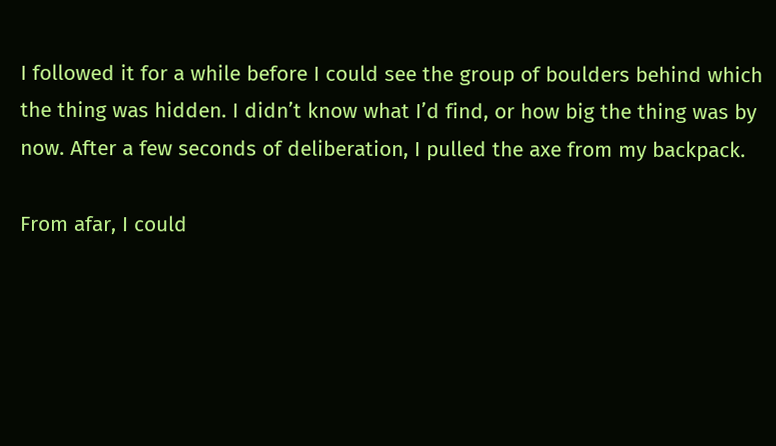I followed it for a while before I could see the group of boulders behind which the thing was hidden. I didn’t know what I’d find, or how big the thing was by now. After a few seconds of deliberation, I pulled the axe from my backpack.

From afar, I could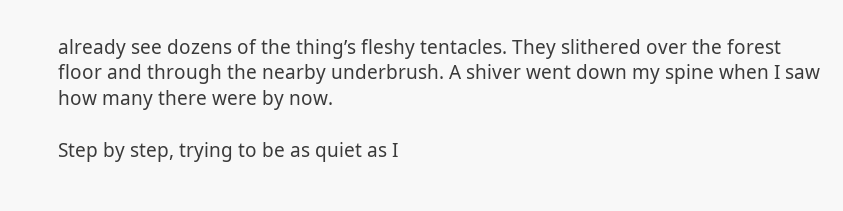already see dozens of the thing’s fleshy tentacles. They slithered over the forest floor and through the nearby underbrush. A shiver went down my spine when I saw how many there were by now.

Step by step, trying to be as quiet as I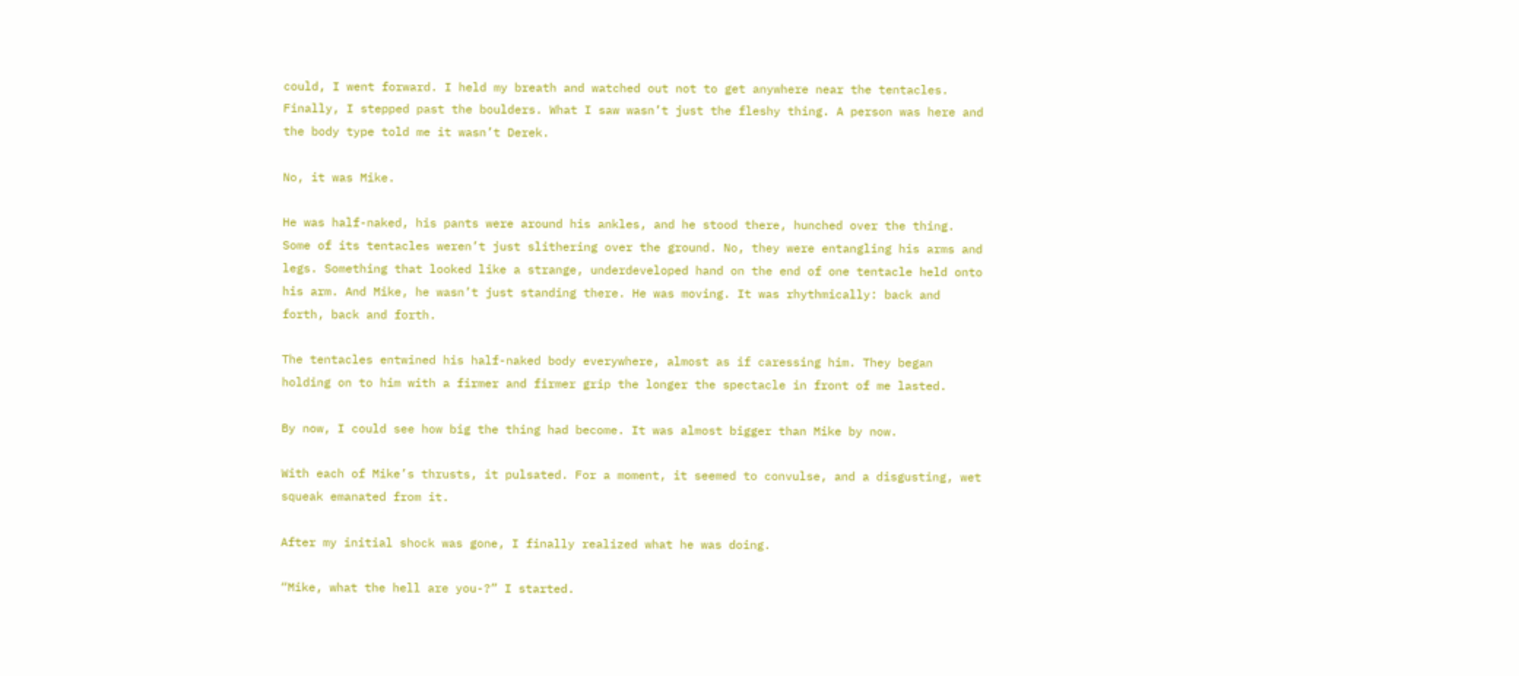could, I went forward. I held my breath and watched out not to get anywhere near the tentacles. Finally, I stepped past the boulders. What I saw wasn’t just the fleshy thing. A person was here and the body type told me it wasn’t Derek.

No, it was Mike.

He was half-naked, his pants were around his ankles, and he stood there, hunched over the thing. Some of its tentacles weren’t just slithering over the ground. No, they were entangling his arms and legs. Something that looked like a strange, underdeveloped hand on the end of one tentacle held onto his arm. And Mike, he wasn’t just standing there. He was moving. It was rhythmically: back and forth, back and forth.

The tentacles entwined his half-naked body everywhere, almost as if caressing him. They began holding on to him with a firmer and firmer grip the longer the spectacle in front of me lasted.

By now, I could see how big the thing had become. It was almost bigger than Mike by now.

With each of Mike’s thrusts, it pulsated. For a moment, it seemed to convulse, and a disgusting, wet squeak emanated from it.

After my initial shock was gone, I finally realized what he was doing.

“Mike, what the hell are you-?” I started.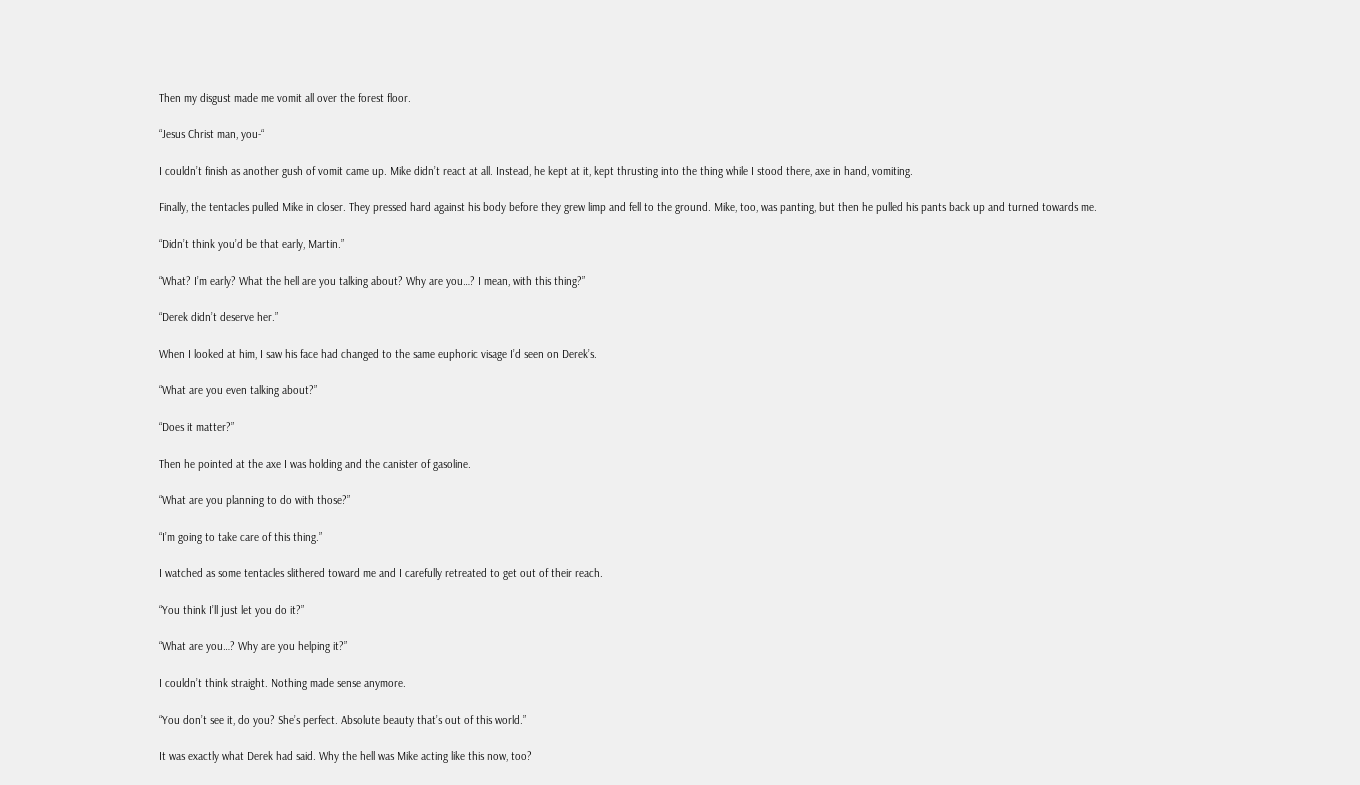Then my disgust made me vomit all over the forest floor.

“Jesus Christ man, you-“

I couldn’t finish as another gush of vomit came up. Mike didn’t react at all. Instead, he kept at it, kept thrusting into the thing while I stood there, axe in hand, vomiting.

Finally, the tentacles pulled Mike in closer. They pressed hard against his body before they grew limp and fell to the ground. Mike, too, was panting, but then he pulled his pants back up and turned towards me.

“Didn’t think you’d be that early, Martin.”

“What? I’m early? What the hell are you talking about? Why are you…? I mean, with this thing?”

“Derek didn’t deserve her.”

When I looked at him, I saw his face had changed to the same euphoric visage I’d seen on Derek’s.

“What are you even talking about?”

“Does it matter?”

Then he pointed at the axe I was holding and the canister of gasoline.

“What are you planning to do with those?”

“I’m going to take care of this thing.”

I watched as some tentacles slithered toward me and I carefully retreated to get out of their reach.

“You think I’ll just let you do it?”

“What are you…? Why are you helping it?”

I couldn’t think straight. Nothing made sense anymore.

“You don’t see it, do you? She’s perfect. Absolute beauty that’s out of this world.”

It was exactly what Derek had said. Why the hell was Mike acting like this now, too?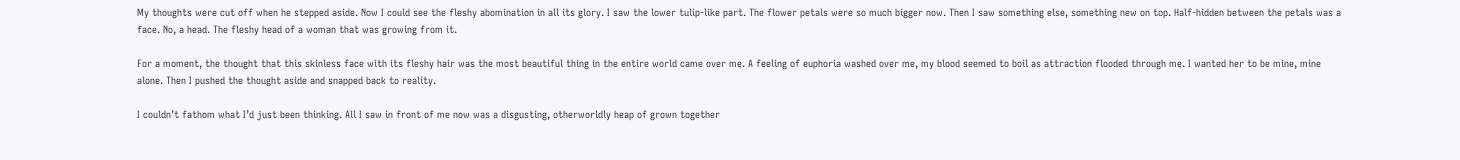My thoughts were cut off when he stepped aside. Now I could see the fleshy abomination in all its glory. I saw the lower tulip-like part. The flower petals were so much bigger now. Then I saw something else, something new on top. Half-hidden between the petals was a face. No, a head. The fleshy head of a woman that was growing from it.

For a moment, the thought that this skinless face with its fleshy hair was the most beautiful thing in the entire world came over me. A feeling of euphoria washed over me, my blood seemed to boil as attraction flooded through me. I wanted her to be mine, mine alone. Then I pushed the thought aside and snapped back to reality.

I couldn’t fathom what I’d just been thinking. All I saw in front of me now was a disgusting, otherworldly heap of grown together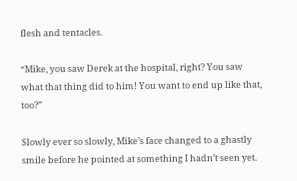flesh and tentacles.

“Mike, you saw Derek at the hospital, right? You saw what that thing did to him! You want to end up like that, too?”

Slowly ever so slowly, Mike’s face changed to a ghastly smile before he pointed at something I hadn’t seen yet.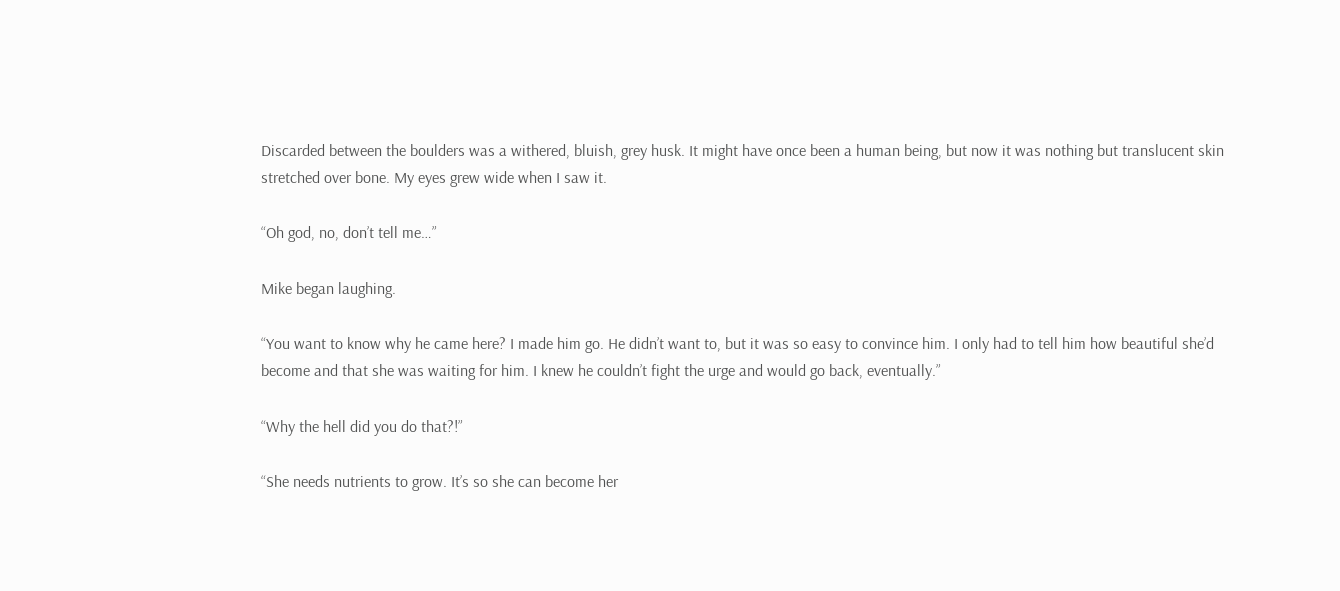Discarded between the boulders was a withered, bluish, grey husk. It might have once been a human being, but now it was nothing but translucent skin stretched over bone. My eyes grew wide when I saw it.

“Oh god, no, don’t tell me…”

Mike began laughing.

“You want to know why he came here? I made him go. He didn’t want to, but it was so easy to convince him. I only had to tell him how beautiful she’d become and that she was waiting for him. I knew he couldn’t fight the urge and would go back, eventually.”

“Why the hell did you do that?!”

“She needs nutrients to grow. It’s so she can become her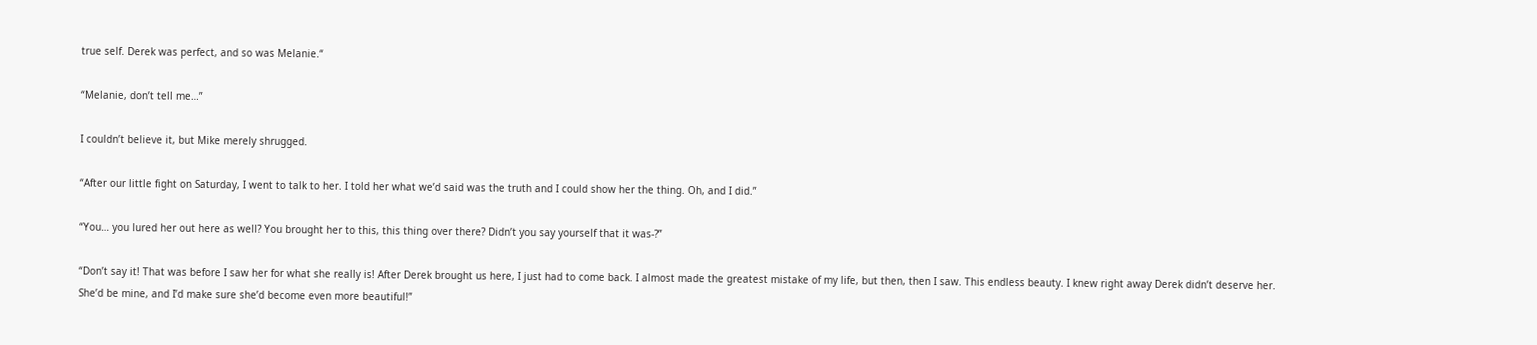true self. Derek was perfect, and so was Melanie.“

“Melanie, don’t tell me…”

I couldn’t believe it, but Mike merely shrugged.

“After our little fight on Saturday, I went to talk to her. I told her what we’d said was the truth and I could show her the thing. Oh, and I did.”

“You… you lured her out here as well? You brought her to this, this thing over there? Didn’t you say yourself that it was-?”

“Don’t say it! That was before I saw her for what she really is! After Derek brought us here, I just had to come back. I almost made the greatest mistake of my life, but then, then I saw. This endless beauty. I knew right away Derek didn’t deserve her. She’d be mine, and I’d make sure she’d become even more beautiful!”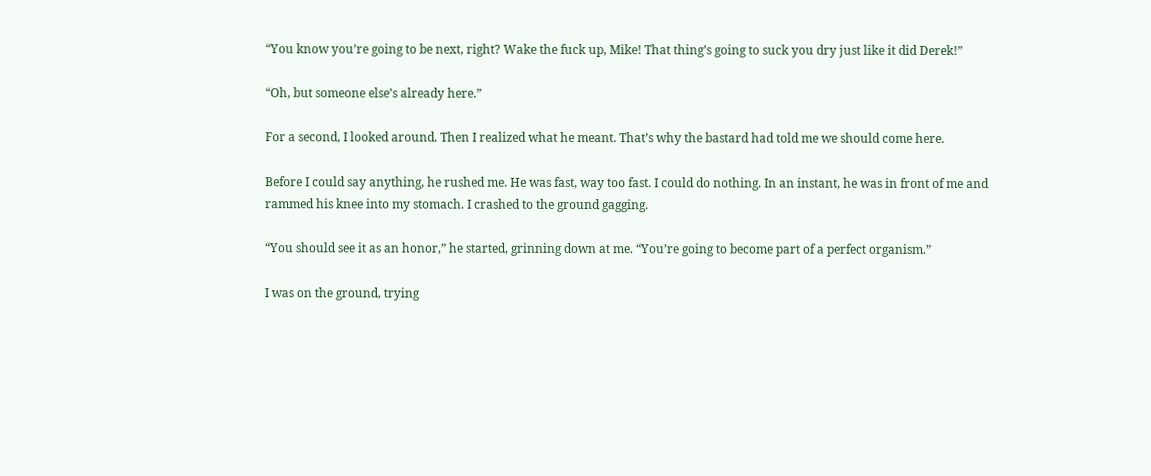“You know you’re going to be next, right? Wake the fuck up, Mike! That thing’s going to suck you dry just like it did Derek!”

“Oh, but someone else’s already here.”

For a second, I looked around. Then I realized what he meant. That’s why the bastard had told me we should come here.

Before I could say anything, he rushed me. He was fast, way too fast. I could do nothing. In an instant, he was in front of me and rammed his knee into my stomach. I crashed to the ground gagging.

“You should see it as an honor,” he started, grinning down at me. “You’re going to become part of a perfect organism.”

I was on the ground, trying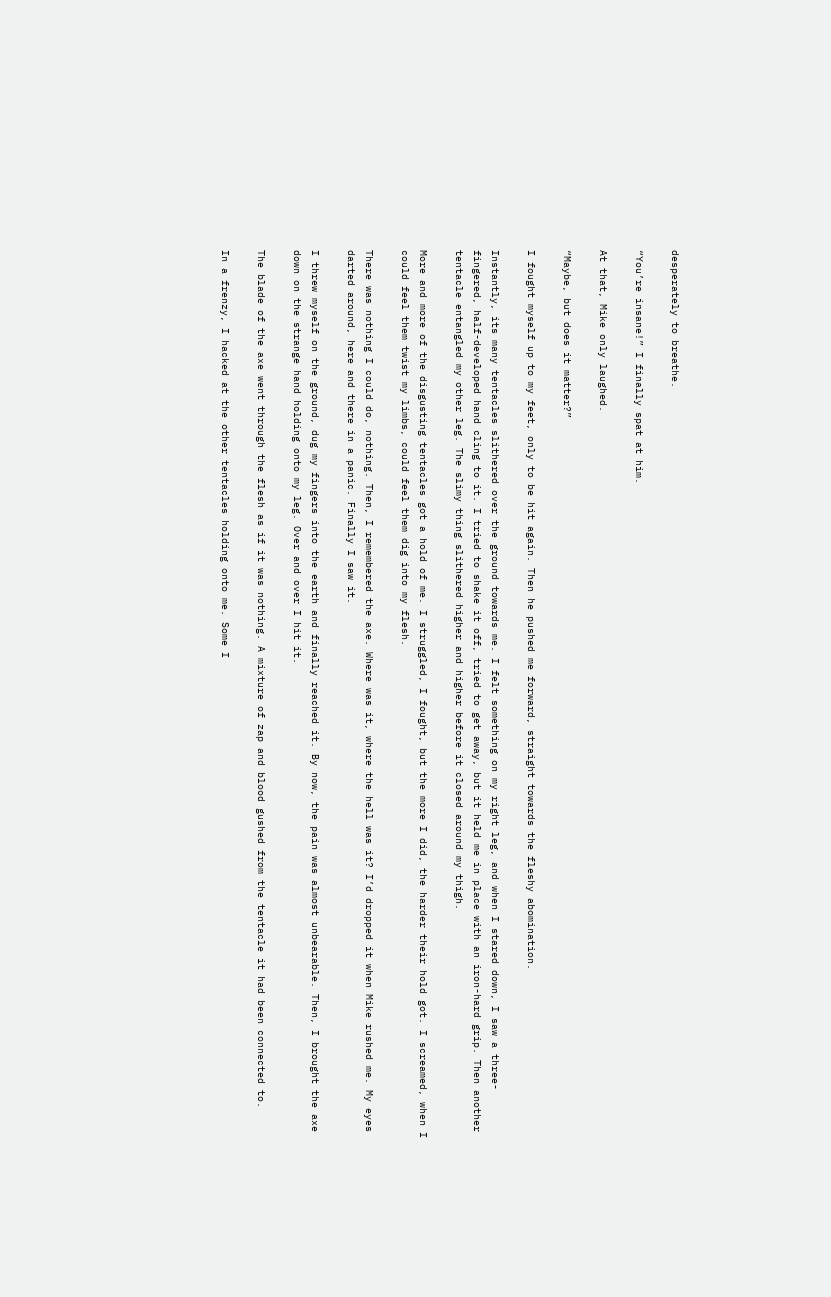desperately to breathe.

“You’re insane!” I finally spat at him.

At that, Mike only laughed.

“Maybe, but does it matter?”

I fought myself up to my feet, only to be hit again. Then he pushed me forward, straight towards the fleshy abomination.

Instantly, its many tentacles slithered over the ground towards me. I felt something on my right leg, and when I stared down, I saw a three-fingered, half-developed hand cling to it. I tried to shake it off, tried to get away, but it held me in place with an iron-hard grip. Then another tentacle entangled my other leg. The slimy thing slithered higher and higher before it closed around my thigh.

More and more of the disgusting tentacles got a hold of me. I struggled, I fought, but the more I did, the harder their hold got. I screamed, when I could feel them twist my limbs, could feel them dig into my flesh.

There was nothing I could do, nothing. Then, I remembered the axe. Where was it, where the hell was it? I’d dropped it when Mike rushed me. My eyes darted around, here and there in a panic. Finally I saw it.

I threw myself on the ground, dug my fingers into the earth and finally reached it. By now, the pain was almost unbearable. Then, I brought the axe down on the strange hand holding onto my leg. Over and over I hit it.

The blade of the axe went through the flesh as if it was nothing. A mixture of zap and blood gushed from the tentacle it had been connected to.

In a frenzy, I hacked at the other tentacles holding onto me. Some I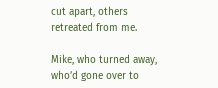cut apart, others retreated from me.

Mike, who turned away, who’d gone over to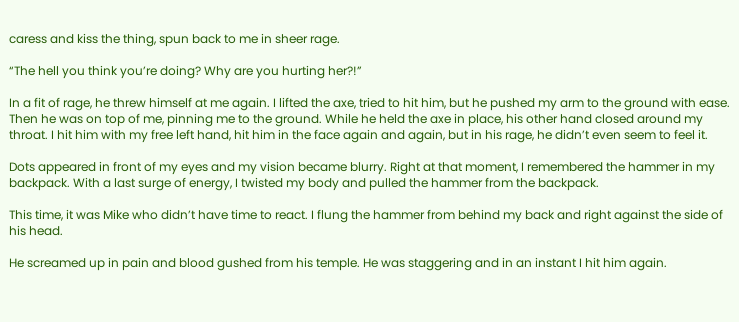caress and kiss the thing, spun back to me in sheer rage.

“The hell you think you’re doing? Why are you hurting her?!”

In a fit of rage, he threw himself at me again. I lifted the axe, tried to hit him, but he pushed my arm to the ground with ease. Then he was on top of me, pinning me to the ground. While he held the axe in place, his other hand closed around my throat. I hit him with my free left hand, hit him in the face again and again, but in his rage, he didn’t even seem to feel it.

Dots appeared in front of my eyes and my vision became blurry. Right at that moment, I remembered the hammer in my backpack. With a last surge of energy, I twisted my body and pulled the hammer from the backpack.

This time, it was Mike who didn’t have time to react. I flung the hammer from behind my back and right against the side of his head.

He screamed up in pain and blood gushed from his temple. He was staggering and in an instant I hit him again.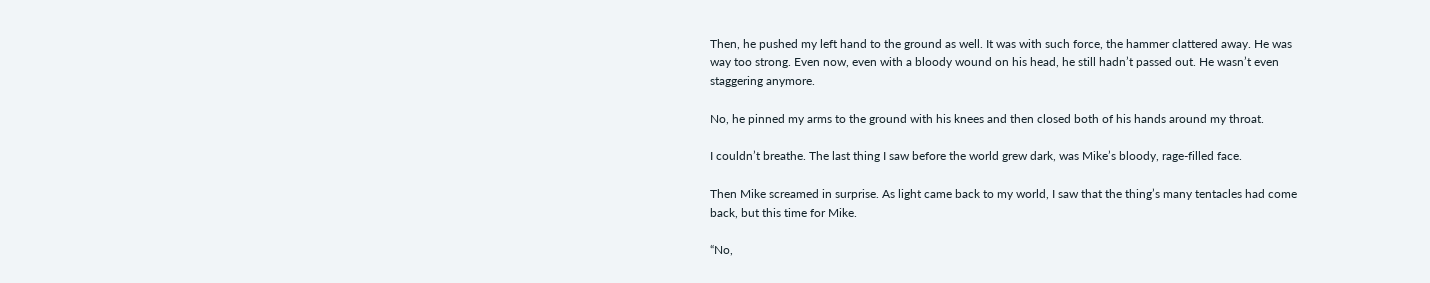Then, he pushed my left hand to the ground as well. It was with such force, the hammer clattered away. He was way too strong. Even now, even with a bloody wound on his head, he still hadn’t passed out. He wasn’t even staggering anymore.

No, he pinned my arms to the ground with his knees and then closed both of his hands around my throat.

I couldn’t breathe. The last thing I saw before the world grew dark, was Mike’s bloody, rage-filled face.

Then Mike screamed in surprise. As light came back to my world, I saw that the thing’s many tentacles had come back, but this time for Mike.

“No,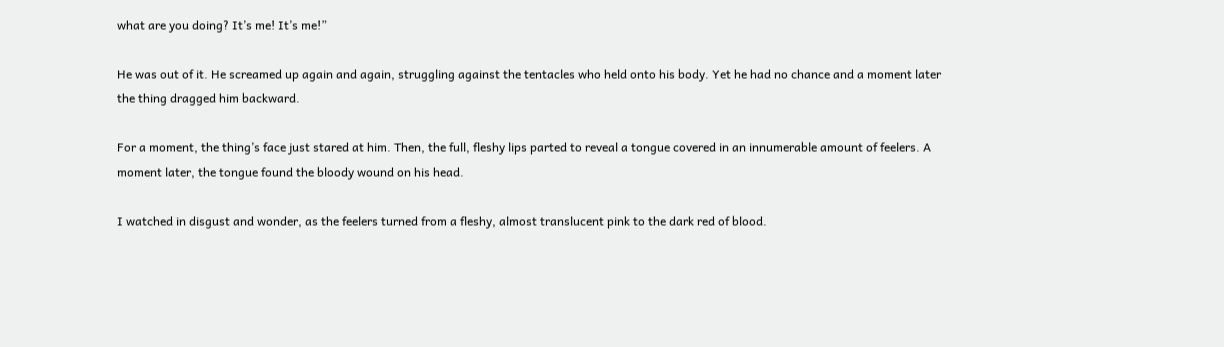what are you doing? It’s me! It’s me!”

He was out of it. He screamed up again and again, struggling against the tentacles who held onto his body. Yet he had no chance and a moment later the thing dragged him backward.

For a moment, the thing’s face just stared at him. Then, the full, fleshy lips parted to reveal a tongue covered in an innumerable amount of feelers. A moment later, the tongue found the bloody wound on his head.

I watched in disgust and wonder, as the feelers turned from a fleshy, almost translucent pink to the dark red of blood.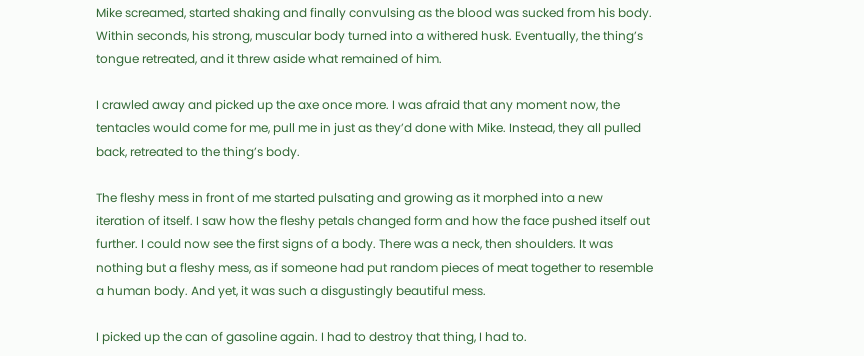Mike screamed, started shaking and finally convulsing as the blood was sucked from his body. Within seconds, his strong, muscular body turned into a withered husk. Eventually, the thing’s tongue retreated, and it threw aside what remained of him.

I crawled away and picked up the axe once more. I was afraid that any moment now, the tentacles would come for me, pull me in just as they’d done with Mike. Instead, they all pulled back, retreated to the thing’s body.

The fleshy mess in front of me started pulsating and growing as it morphed into a new iteration of itself. I saw how the fleshy petals changed form and how the face pushed itself out further. I could now see the first signs of a body. There was a neck, then shoulders. It was nothing but a fleshy mess, as if someone had put random pieces of meat together to resemble a human body. And yet, it was such a disgustingly beautiful mess.

I picked up the can of gasoline again. I had to destroy that thing, I had to.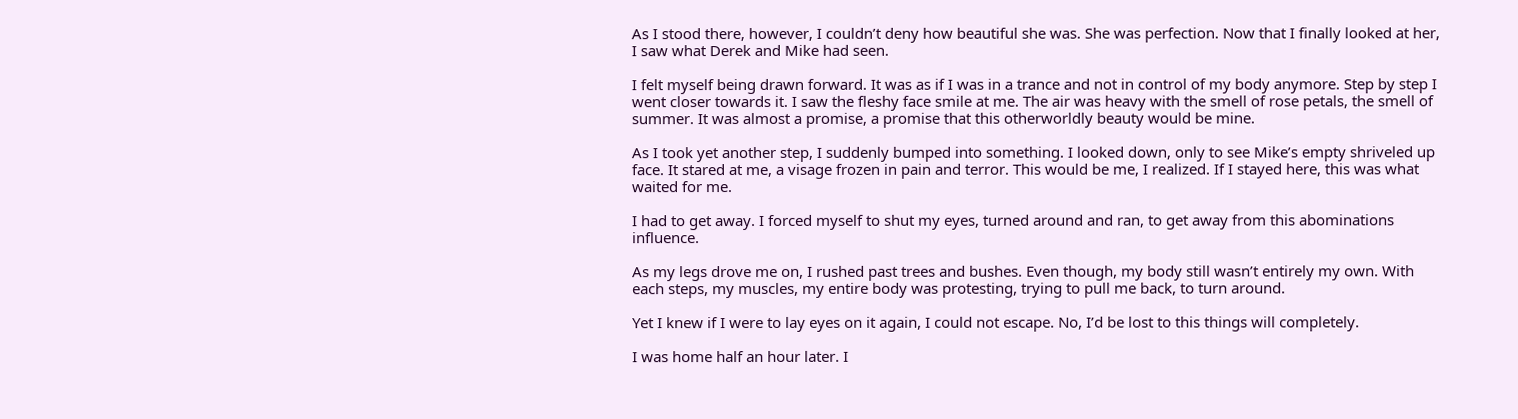As I stood there, however, I couldn’t deny how beautiful she was. She was perfection. Now that I finally looked at her, I saw what Derek and Mike had seen.

I felt myself being drawn forward. It was as if I was in a trance and not in control of my body anymore. Step by step I went closer towards it. I saw the fleshy face smile at me. The air was heavy with the smell of rose petals, the smell of summer. It was almost a promise, a promise that this otherworldly beauty would be mine.

As I took yet another step, I suddenly bumped into something. I looked down, only to see Mike’s empty shriveled up face. It stared at me, a visage frozen in pain and terror. This would be me, I realized. If I stayed here, this was what waited for me.

I had to get away. I forced myself to shut my eyes, turned around and ran, to get away from this abominations influence.

As my legs drove me on, I rushed past trees and bushes. Even though, my body still wasn’t entirely my own. With each steps, my muscles, my entire body was protesting, trying to pull me back, to turn around.

Yet I knew if I were to lay eyes on it again, I could not escape. No, I’d be lost to this things will completely.

I was home half an hour later. I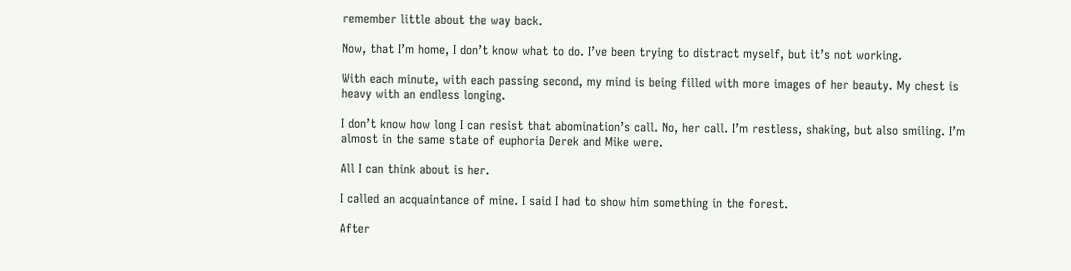remember little about the way back.

Now, that I’m home, I don’t know what to do. I’ve been trying to distract myself, but it’s not working.

With each minute, with each passing second, my mind is being filled with more images of her beauty. My chest is heavy with an endless longing.

I don’t know how long I can resist that abomination’s call. No, her call. I’m restless, shaking, but also smiling. I’m almost in the same state of euphoria Derek and Mike were.

All I can think about is her.

I called an acquaintance of mine. I said I had to show him something in the forest.

After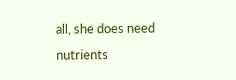all, she does need nutrients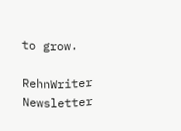to grow.

RehnWriter Newsletter